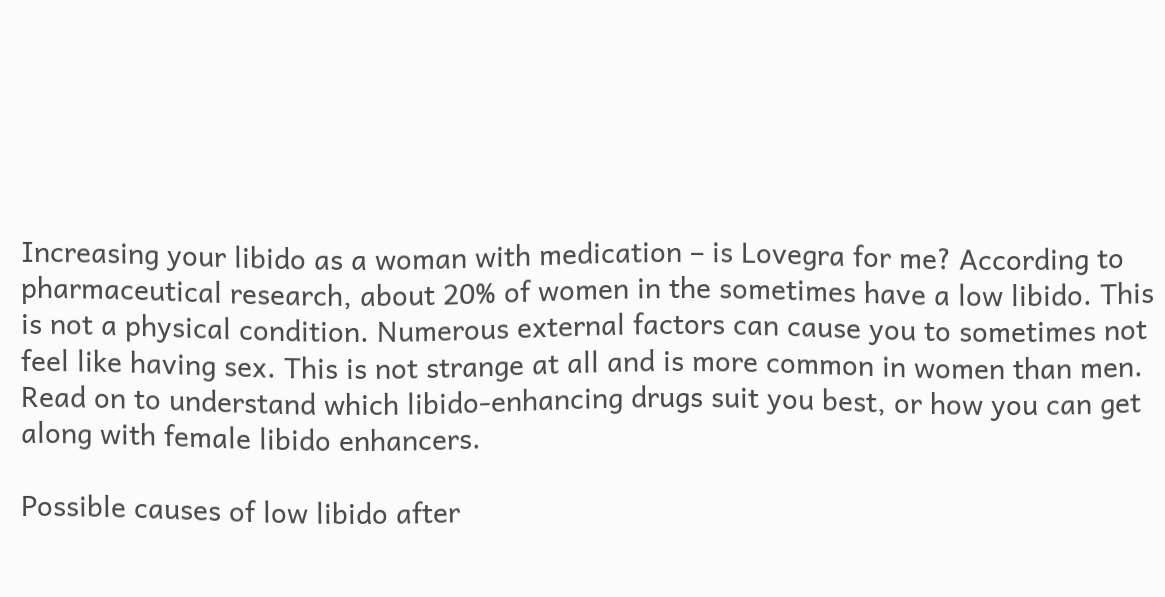Increasing your libido as a woman with medication – is Lovegra for me? According to pharmaceutical research, about 20% of women in the sometimes have a low libido. This is not a physical condition. Numerous external factors can cause you to sometimes not feel like having sex. This is not strange at all and is more common in women than men. Read on to understand which libido-enhancing drugs suit you best, or how you can get along with female libido enhancers.

Possible causes of low libido after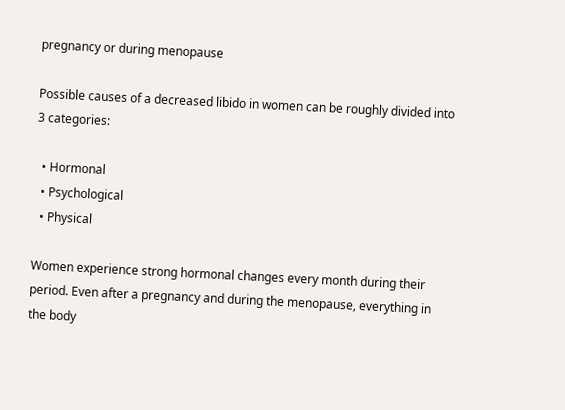pregnancy or during menopause

Possible causes of a decreased libido in women can be roughly divided into 3 categories:

  • Hormonal
  • Psychological
  • Physical

Women experience strong hormonal changes every month during their period. Even after a pregnancy and during the menopause, everything in the body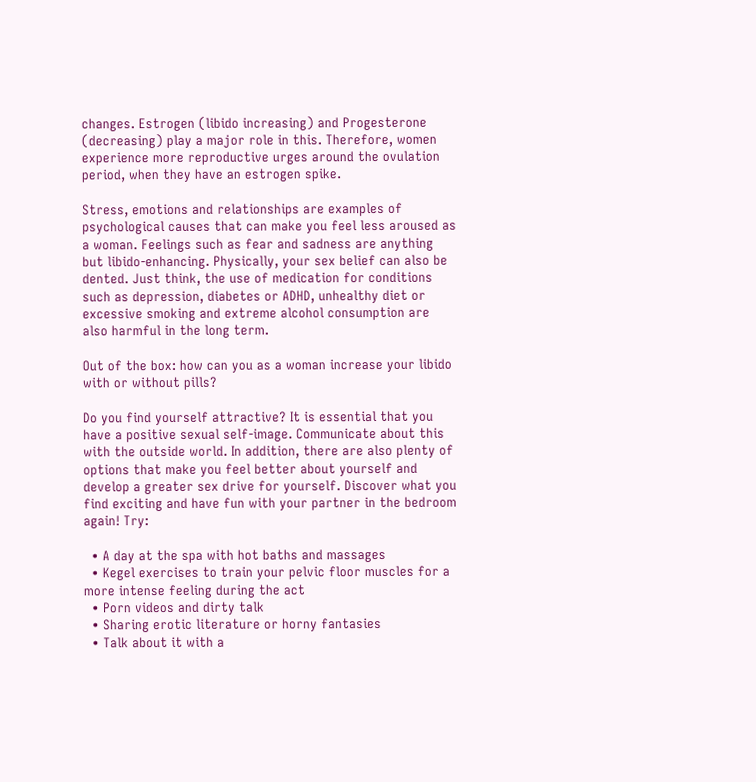changes. Estrogen (libido increasing) and Progesterone (decreasing) play a major role in this. Therefore, women experience more reproductive urges around the ovulation period, when they have an estrogen spike.

Stress, emotions and relationships are examples of psychological causes that can make you feel less aroused as a woman. Feelings such as fear and sadness are anything but libido-enhancing. Physically, your sex belief can also be dented. Just think, the use of medication for conditions such as depression, diabetes or ADHD, unhealthy diet or excessive smoking and extreme alcohol consumption are also harmful in the long term.

Out of the box: how can you as a woman increase your libido with or without pills?

Do you find yourself attractive? It is essential that you have a positive sexual self-image. Communicate about this with the outside world. In addition, there are also plenty of options that make you feel better about yourself and develop a greater sex drive for yourself. Discover what you find exciting and have fun with your partner in the bedroom again! Try:

  • A day at the spa with hot baths and massages
  • Kegel exercises to train your pelvic floor muscles for a more intense feeling during the act
  • Porn videos and dirty talk
  • Sharing erotic literature or horny fantasies
  • Talk about it with a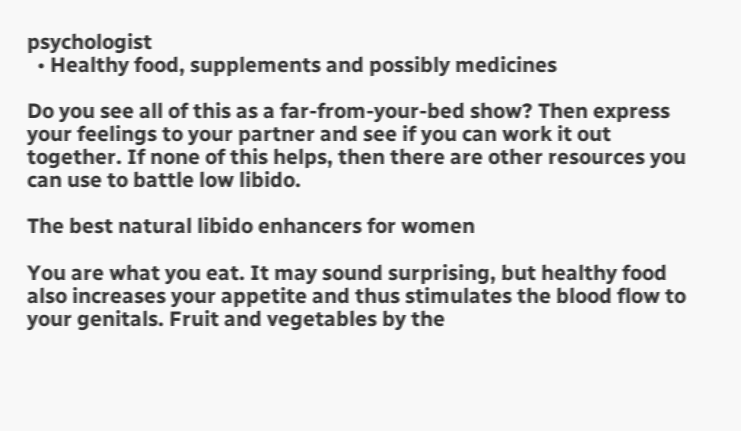psychologist
  • Healthy food, supplements and possibly medicines

Do you see all of this as a far-from-your-bed show? Then express your feelings to your partner and see if you can work it out together. If none of this helps, then there are other resources you can use to battle low libido.

The best natural libido enhancers for women

You are what you eat. It may sound surprising, but healthy food also increases your appetite and thus stimulates the blood flow to your genitals. Fruit and vegetables by the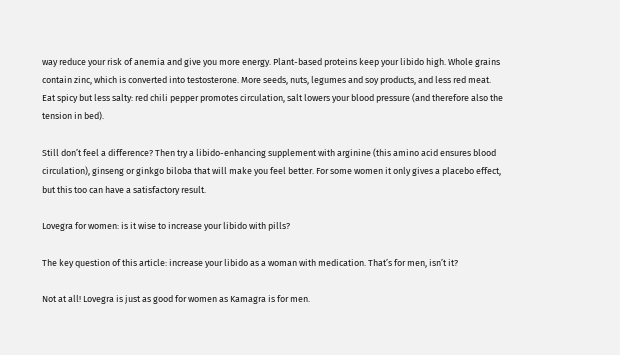way reduce your risk of anemia and give you more energy. Plant-based proteins keep your libido high. Whole grains contain zinc, which is converted into testosterone. More seeds, nuts, legumes and soy products, and less red meat. Eat spicy but less salty: red chili pepper promotes circulation, salt lowers your blood pressure (and therefore also the tension in bed).

Still don’t feel a difference? Then try a libido-enhancing supplement with arginine (this amino acid ensures blood circulation), ginseng or ginkgo biloba that will make you feel better. For some women it only gives a placebo effect, but this too can have a satisfactory result.

Lovegra for women: is it wise to increase your libido with pills?

The key question of this article: increase your libido as a woman with medication. That’s for men, isn’t it?

Not at all! Lovegra is just as good for women as Kamagra is for men.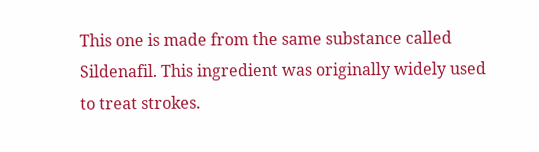This one is made from the same substance called Sildenafil. This ingredient was originally widely used to treat strokes.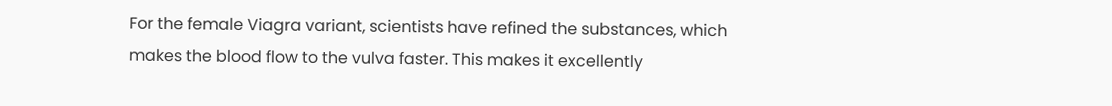For the female Viagra variant, scientists have refined the substances, which makes the blood flow to the vulva faster. This makes it excellently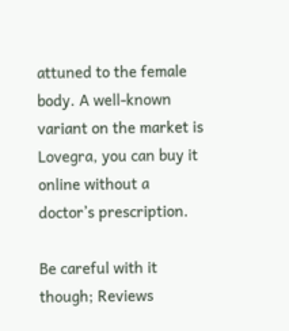attuned to the female body. A well-known variant on the market is Lovegra, you can buy it online without a doctor’s prescription.

Be careful with it though; Reviews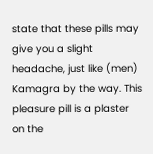state that these pills may give you a slight headache, just like (men) Kamagra by the way. This pleasure pill is a plaster on the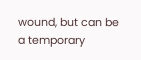wound, but can be a temporary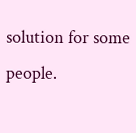solution for some people.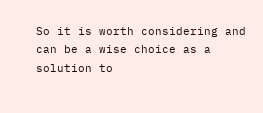So it is worth considering and can be a wise choice as a solution to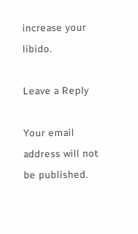increase your libido.

Leave a Reply

Your email address will not be published.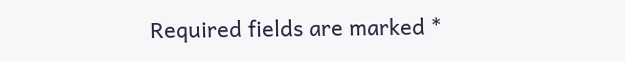Required fields are marked *